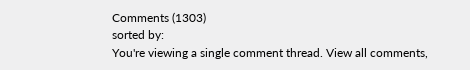Comments (1303)
sorted by:
You're viewing a single comment thread. View all comments,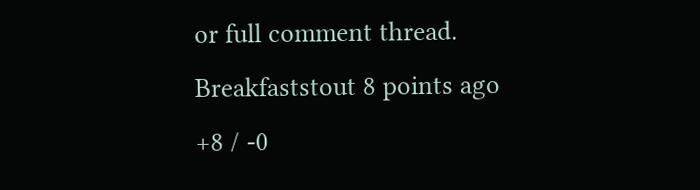or full comment thread.
Breakfaststout 8 points ago +8 / -0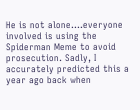He is not alone....everyone involved is using the Spiderman Meme to avoid prosecution. Sadly, I accurately predicted this a year ago back when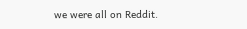we were all on Reddit.